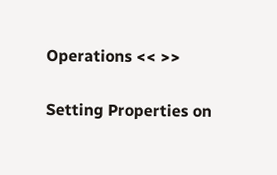Operations << >>

Setting Properties on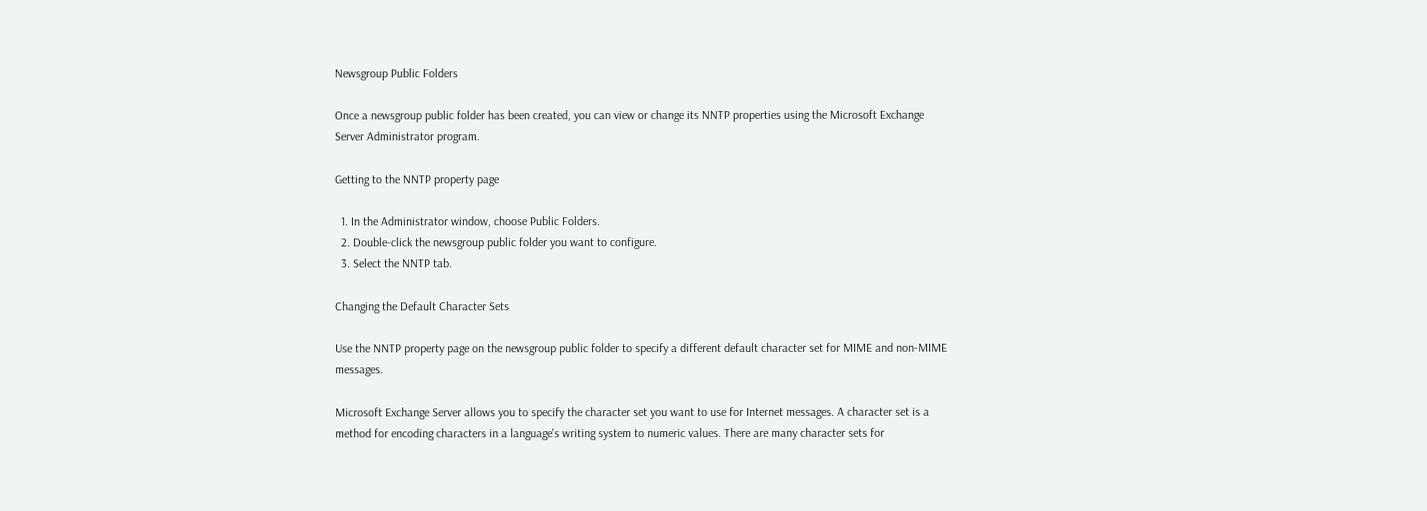Newsgroup Public Folders

Once a newsgroup public folder has been created, you can view or change its NNTP properties using the Microsoft Exchange Server Administrator program.

Getting to the NNTP property page

  1. In the Administrator window, choose Public Folders.
  2. Double-click the newsgroup public folder you want to configure.
  3. Select the NNTP tab.

Changing the Default Character Sets

Use the NNTP property page on the newsgroup public folder to specify a different default character set for MIME and non-MIME messages.

Microsoft Exchange Server allows you to specify the character set you want to use for Internet messages. A character set is a method for encoding characters in a language's writing system to numeric values. There are many character sets for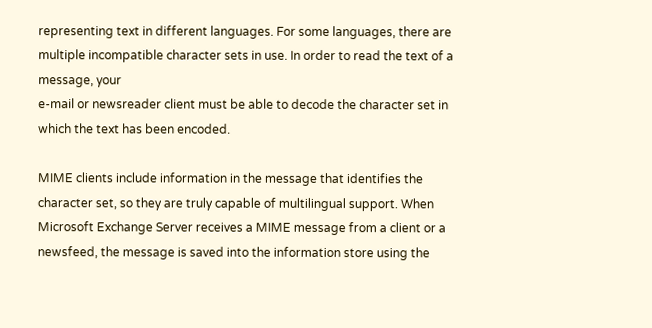representing text in different languages. For some languages, there are multiple incompatible character sets in use. In order to read the text of a message, your
e-mail or newsreader client must be able to decode the character set in which the text has been encoded.

MIME clients include information in the message that identifies the character set, so they are truly capable of multilingual support. When Microsoft Exchange Server receives a MIME message from a client or a newsfeed, the message is saved into the information store using the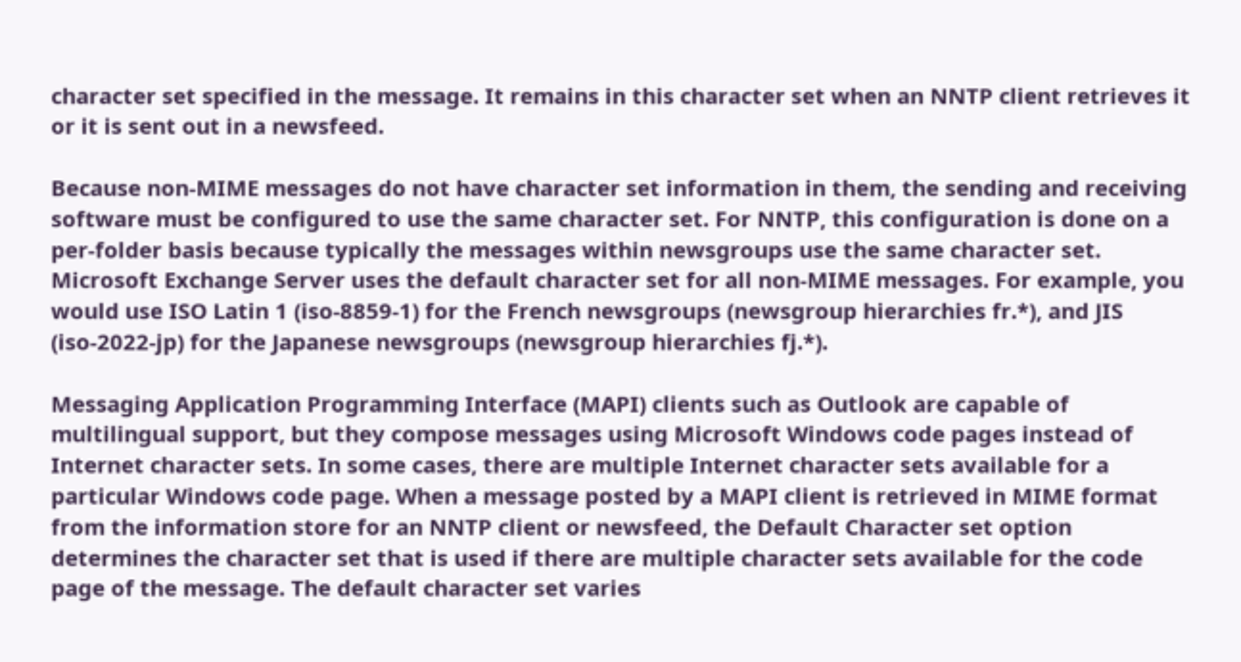character set specified in the message. It remains in this character set when an NNTP client retrieves it or it is sent out in a newsfeed.

Because non-MIME messages do not have character set information in them, the sending and receiving software must be configured to use the same character set. For NNTP, this configuration is done on a per-folder basis because typically the messages within newsgroups use the same character set. Microsoft Exchange Server uses the default character set for all non-MIME messages. For example, you would use ISO Latin 1 (iso-8859-1) for the French newsgroups (newsgroup hierarchies fr.*), and JIS (iso-2022-jp) for the Japanese newsgroups (newsgroup hierarchies fj.*).

Messaging Application Programming Interface (MAPI) clients such as Outlook are capable of multilingual support, but they compose messages using Microsoft Windows code pages instead of Internet character sets. In some cases, there are multiple Internet character sets available for a particular Windows code page. When a message posted by a MAPI client is retrieved in MIME format from the information store for an NNTP client or newsfeed, the Default Character set option determines the character set that is used if there are multiple character sets available for the code page of the message. The default character set varies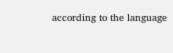according to the language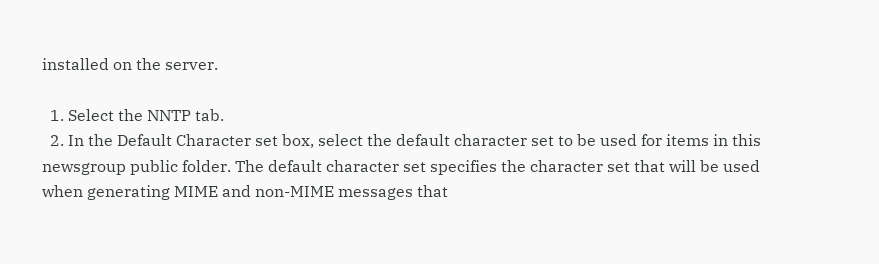installed on the server.

  1. Select the NNTP tab.
  2. In the Default Character set box, select the default character set to be used for items in this newsgroup public folder. The default character set specifies the character set that will be used when generating MIME and non-MIME messages that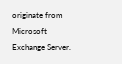originate from Microsoft Exchange Server.